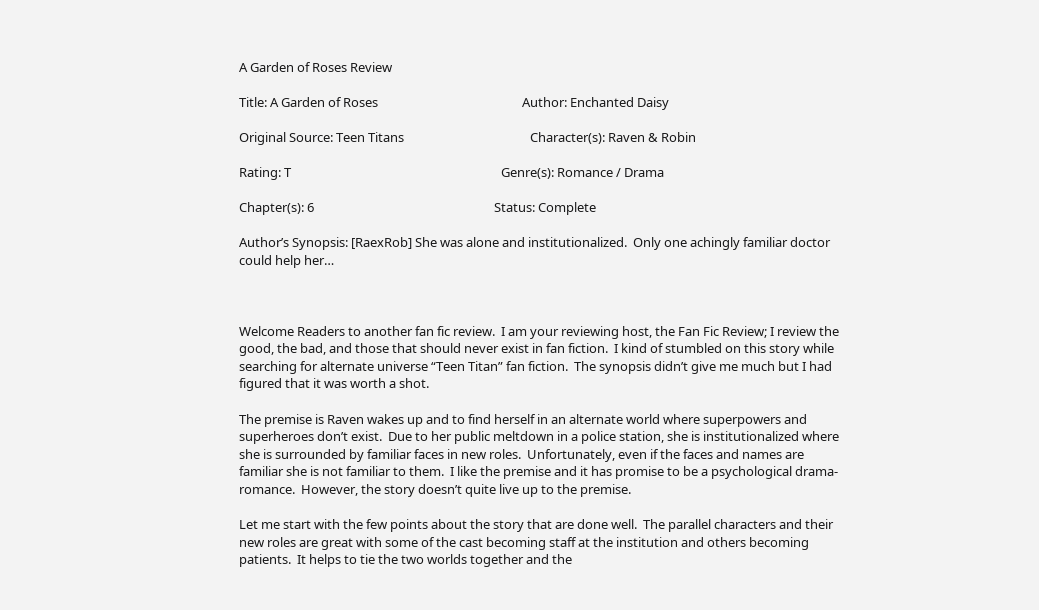A Garden of Roses Review

Title: A Garden of Roses                                                Author: Enchanted Daisy

Original Source: Teen Titans                                          Character(s): Raven & Robin

Rating: T                                                                      Genre(s): Romance / Drama

Chapter(s): 6                                                            Status: Complete

Author’s Synopsis: [RaexRob] She was alone and institutionalized.  Only one achingly familiar doctor could help her…



Welcome Readers to another fan fic review.  I am your reviewing host, the Fan Fic Review; I review the good, the bad, and those that should never exist in fan fiction.  I kind of stumbled on this story while searching for alternate universe “Teen Titan” fan fiction.  The synopsis didn’t give me much but I had figured that it was worth a shot.

The premise is Raven wakes up and to find herself in an alternate world where superpowers and superheroes don’t exist.  Due to her public meltdown in a police station, she is institutionalized where she is surrounded by familiar faces in new roles.  Unfortunately, even if the faces and names are familiar she is not familiar to them.  I like the premise and it has promise to be a psychological drama-romance.  However, the story doesn’t quite live up to the premise.

Let me start with the few points about the story that are done well.  The parallel characters and their new roles are great with some of the cast becoming staff at the institution and others becoming patients.  It helps to tie the two worlds together and the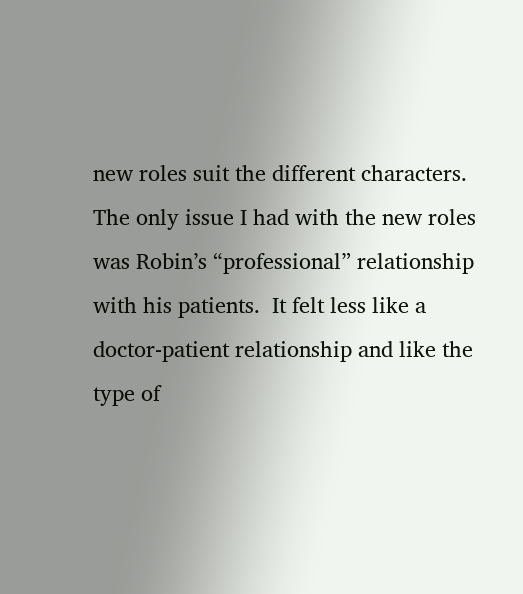new roles suit the different characters.  The only issue I had with the new roles was Robin’s “professional” relationship with his patients.  It felt less like a doctor-patient relationship and like the type of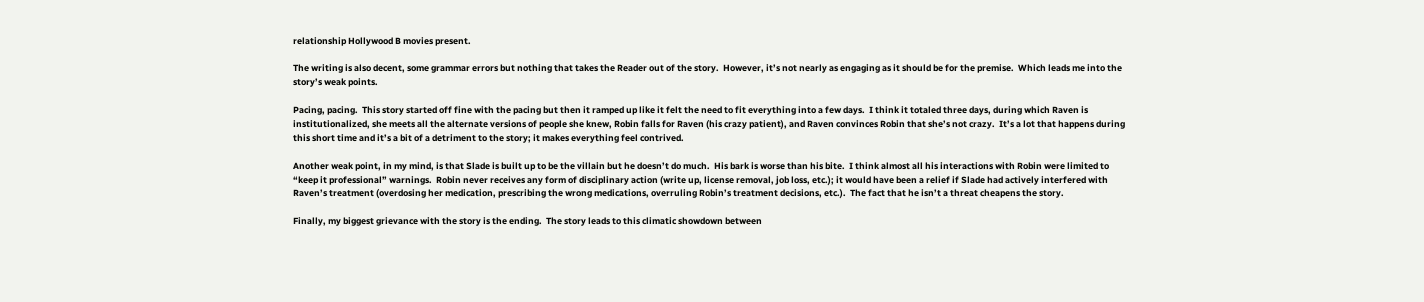relationship Hollywood B movies present.

The writing is also decent, some grammar errors but nothing that takes the Reader out of the story.  However, it’s not nearly as engaging as it should be for the premise.  Which leads me into the story’s weak points.

Pacing, pacing.  This story started off fine with the pacing but then it ramped up like it felt the need to fit everything into a few days.  I think it totaled three days, during which Raven is institutionalized, she meets all the alternate versions of people she knew, Robin falls for Raven (his crazy patient), and Raven convinces Robin that she’s not crazy.  It’s a lot that happens during this short time and it’s a bit of a detriment to the story; it makes everything feel contrived.

Another weak point, in my mind, is that Slade is built up to be the villain but he doesn’t do much.  His bark is worse than his bite.  I think almost all his interactions with Robin were limited to “keep it professional” warnings.  Robin never receives any form of disciplinary action (write up, license removal, job loss, etc.); it would have been a relief if Slade had actively interfered with Raven’s treatment (overdosing her medication, prescribing the wrong medications, overruling Robin’s treatment decisions, etc.).  The fact that he isn’t a threat cheapens the story.

Finally, my biggest grievance with the story is the ending.  The story leads to this climatic showdown between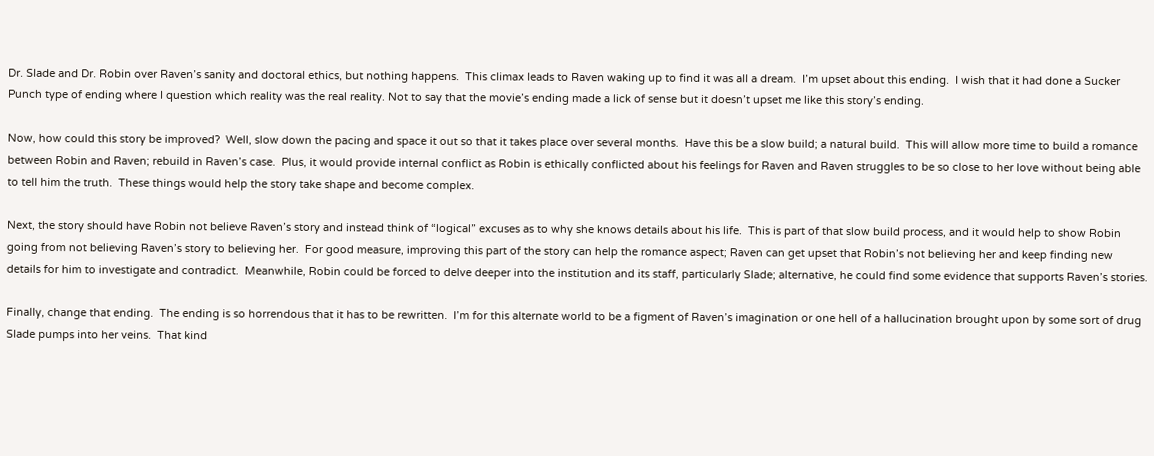Dr. Slade and Dr. Robin over Raven’s sanity and doctoral ethics, but nothing happens.  This climax leads to Raven waking up to find it was all a dream.  I’m upset about this ending.  I wish that it had done a Sucker Punch type of ending where I question which reality was the real reality. Not to say that the movie’s ending made a lick of sense but it doesn’t upset me like this story’s ending.

Now, how could this story be improved?  Well, slow down the pacing and space it out so that it takes place over several months.  Have this be a slow build; a natural build.  This will allow more time to build a romance between Robin and Raven; rebuild in Raven’s case.  Plus, it would provide internal conflict as Robin is ethically conflicted about his feelings for Raven and Raven struggles to be so close to her love without being able to tell him the truth.  These things would help the story take shape and become complex.

Next, the story should have Robin not believe Raven’s story and instead think of “logical” excuses as to why she knows details about his life.  This is part of that slow build process, and it would help to show Robin going from not believing Raven’s story to believing her.  For good measure, improving this part of the story can help the romance aspect; Raven can get upset that Robin’s not believing her and keep finding new details for him to investigate and contradict.  Meanwhile, Robin could be forced to delve deeper into the institution and its staff, particularly Slade; alternative, he could find some evidence that supports Raven’s stories.

Finally, change that ending.  The ending is so horrendous that it has to be rewritten.  I’m for this alternate world to be a figment of Raven’s imagination or one hell of a hallucination brought upon by some sort of drug Slade pumps into her veins.  That kind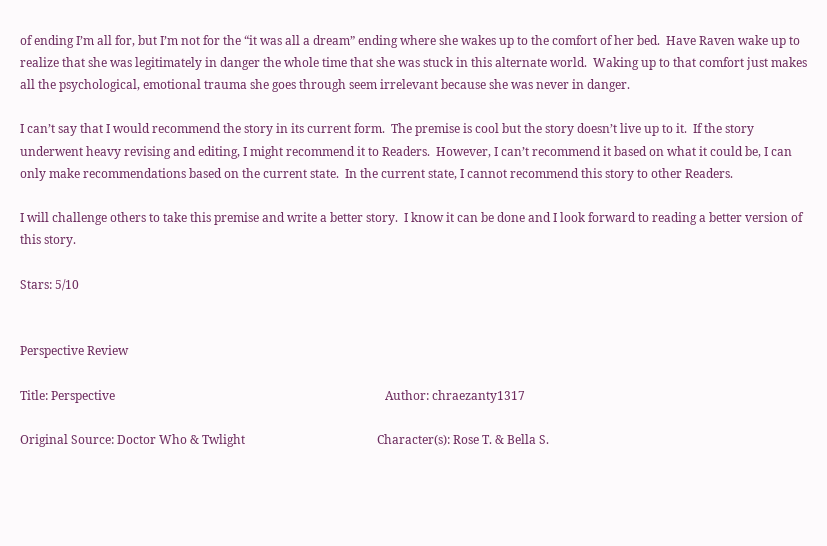of ending I’m all for, but I’m not for the “it was all a dream” ending where she wakes up to the comfort of her bed.  Have Raven wake up to realize that she was legitimately in danger the whole time that she was stuck in this alternate world.  Waking up to that comfort just makes all the psychological, emotional trauma she goes through seem irrelevant because she was never in danger.

I can’t say that I would recommend the story in its current form.  The premise is cool but the story doesn’t live up to it.  If the story underwent heavy revising and editing, I might recommend it to Readers.  However, I can’t recommend it based on what it could be, I can only make recommendations based on the current state.  In the current state, I cannot recommend this story to other Readers.

I will challenge others to take this premise and write a better story.  I know it can be done and I look forward to reading a better version of this story.

Stars: 5/10


Perspective Review

Title: Perspective                                                                                          Author: chraezanty1317

Original Source: Doctor Who & Twlight                                            Character(s): Rose T. & Bella S.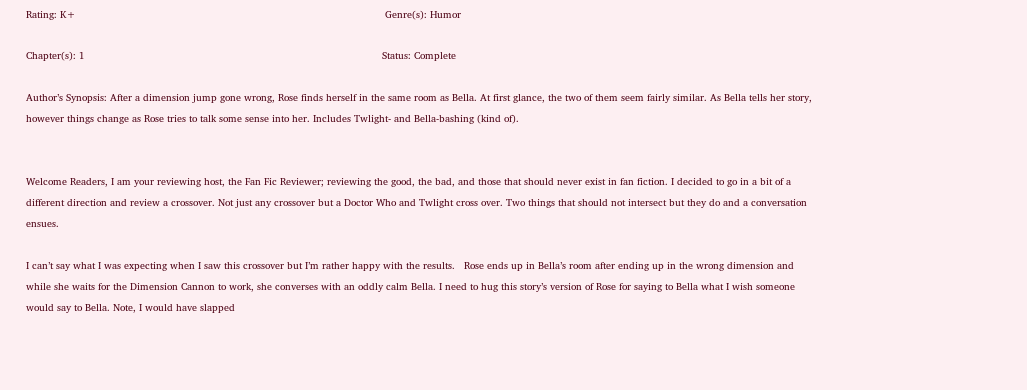Rating: K+                                                                                                       Genre(s): Humor

Chapter(s): 1                                                                                                   Status: Complete

Author’s Synopsis: After a dimension jump gone wrong, Rose finds herself in the same room as Bella. At first glance, the two of them seem fairly similar. As Bella tells her story, however things change as Rose tries to talk some sense into her. Includes Twlight- and Bella-bashing (kind of).


Welcome Readers, I am your reviewing host, the Fan Fic Reviewer; reviewing the good, the bad, and those that should never exist in fan fiction. I decided to go in a bit of a different direction and review a crossover. Not just any crossover but a Doctor Who and Twlight cross over. Two things that should not intersect but they do and a conversation ensues.

I can’t say what I was expecting when I saw this crossover but I’m rather happy with the results.   Rose ends up in Bella’s room after ending up in the wrong dimension and while she waits for the Dimension Cannon to work, she converses with an oddly calm Bella. I need to hug this story’s version of Rose for saying to Bella what I wish someone would say to Bella. Note, I would have slapped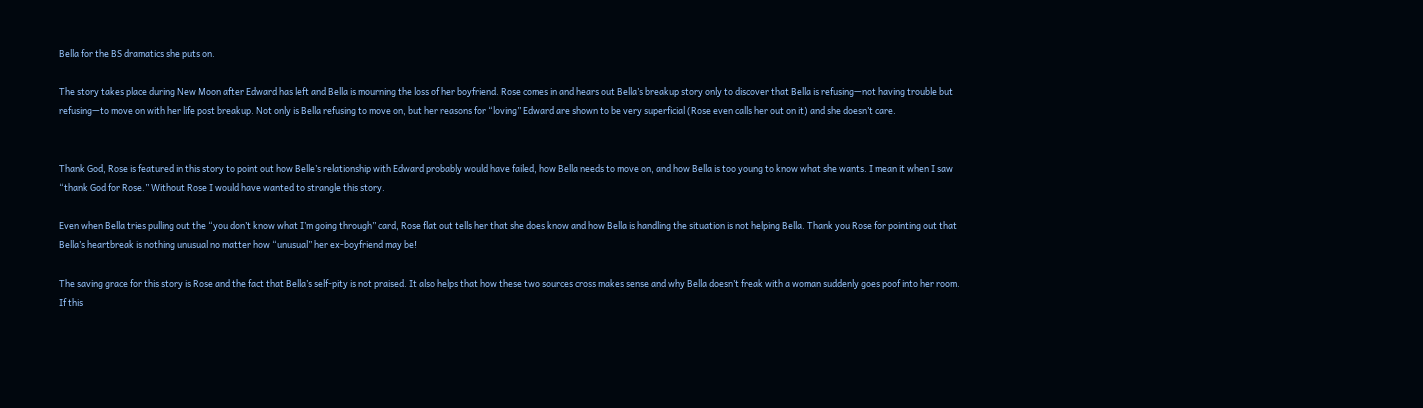Bella for the BS dramatics she puts on.

The story takes place during New Moon after Edward has left and Bella is mourning the loss of her boyfriend. Rose comes in and hears out Bella’s breakup story only to discover that Bella is refusing—not having trouble but refusing—to move on with her life post breakup. Not only is Bella refusing to move on, but her reasons for “loving” Edward are shown to be very superficial (Rose even calls her out on it) and she doesn’t care.


Thank God, Rose is featured in this story to point out how Belle’s relationship with Edward probably would have failed, how Bella needs to move on, and how Bella is too young to know what she wants. I mean it when I saw “thank God for Rose.” Without Rose I would have wanted to strangle this story.

Even when Bella tries pulling out the “you don’t know what I’m going through” card, Rose flat out tells her that she does know and how Bella is handling the situation is not helping Bella. Thank you Rose for pointing out that Bella’s heartbreak is nothing unusual no matter how “unusual” her ex-boyfriend may be!

The saving grace for this story is Rose and the fact that Bella’s self-pity is not praised. It also helps that how these two sources cross makes sense and why Bella doesn’t freak with a woman suddenly goes poof into her room. If this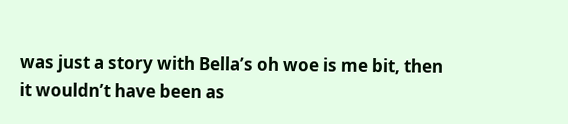was just a story with Bella’s oh woe is me bit, then it wouldn’t have been as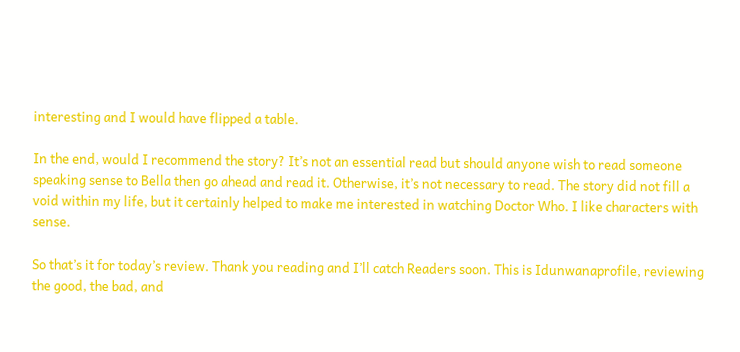interesting and I would have flipped a table.

In the end, would I recommend the story? It’s not an essential read but should anyone wish to read someone speaking sense to Bella then go ahead and read it. Otherwise, it’s not necessary to read. The story did not fill a void within my life, but it certainly helped to make me interested in watching Doctor Who. I like characters with sense.

So that’s it for today’s review. Thank you reading and I’ll catch Readers soon. This is Idunwanaprofile, reviewing the good, the bad, and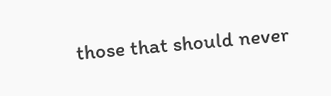those that should never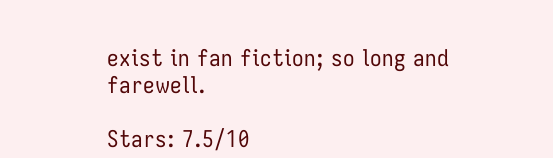exist in fan fiction; so long and farewell.

Stars: 7.5/10